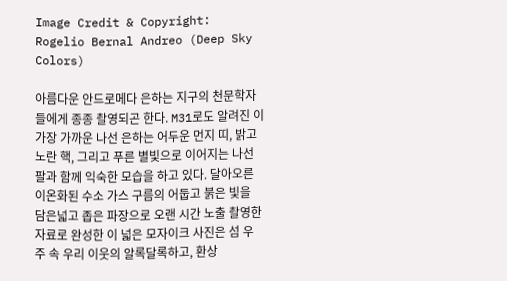Image Credit & Copyright: Rogelio Bernal Andreo (Deep Sky Colors)

아름다운 안드로메다 은하는 지구의 천문학자들에게 종종 촬영되곤 한다. M31로도 알려진 이 가장 가까운 나선 은하는 어두운 먼지 띠, 밝고 노란 핵, 그리고 푸른 별빛으로 이어지는 나선팔과 함께 익숙한 모습을 하고 있다. 달아오른 이온화된 수소 가스 구름의 어둡고 붉은 빛을 담은넓고 좁은 파장으로 오랜 시간 노출 촬영한 자료로 완성한 이 넓은 모자이크 사진은 섬 우주 속 우리 이웃의 알록달록하고, 환상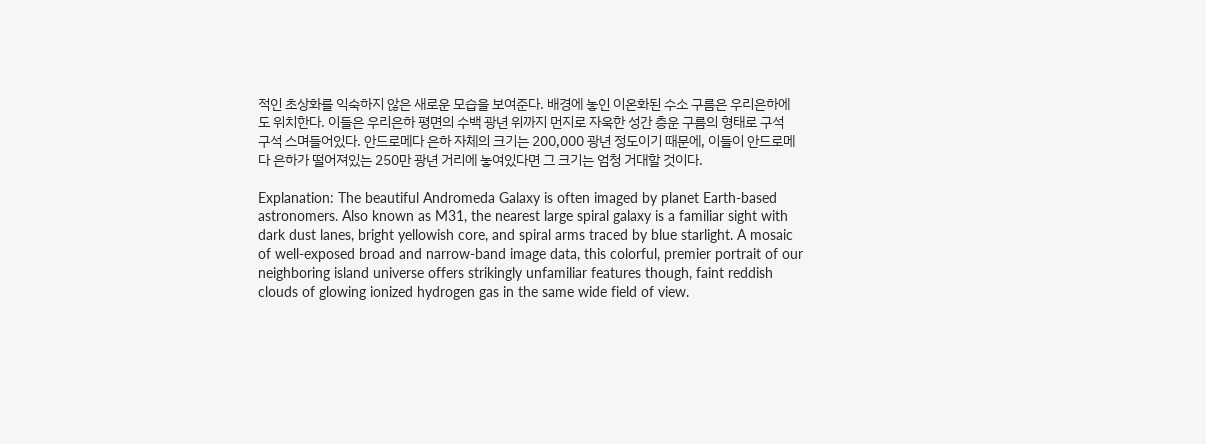적인 초상화를 익숙하지 않은 새로운 모습을 보여준다. 배경에 놓인 이온화된 수소 구름은 우리은하에도 위치한다. 이들은 우리은하 평면의 수백 광년 위까지 먼지로 자욱한 성간 층운 구름의 형태로 구석구석 스며들어있다. 안드로메다 은하 자체의 크기는 200,000 광년 정도이기 때문에, 이들이 안드로메다 은하가 떨어져있는 250만 광년 거리에 놓여있다면 그 크기는 엄청 거대할 것이다.

Explanation: The beautiful Andromeda Galaxy is often imaged by planet Earth-based astronomers. Also known as M31, the nearest large spiral galaxy is a familiar sight with dark dust lanes, bright yellowish core, and spiral arms traced by blue starlight. A mosaic of well-exposed broad and narrow-band image data, this colorful, premier portrait of our neighboring island universe offers strikingly unfamiliar features though, faint reddish clouds of glowing ionized hydrogen gas in the same wide field of view.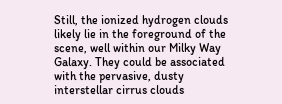Still, the ionized hydrogen clouds likely lie in the foreground of the scene, well within our Milky Way Galaxy. They could be associated with the pervasive, dusty interstellar cirrus clouds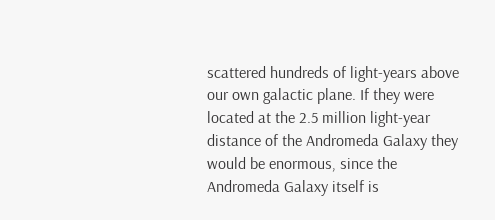scattered hundreds of light-years above our own galactic plane. If they were located at the 2.5 million light-year distance of the Andromeda Galaxy they would be enormous, since the Andromeda Galaxy itself is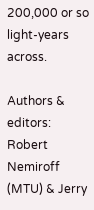200,000 or so light-years across.

Authors & editors: Robert Nemiroff (MTU) & Jerry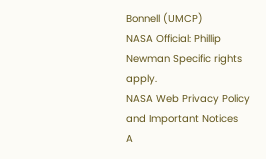Bonnell (UMCP)
NASA Official: Phillip Newman Specific rights apply.
NASA Web Privacy Policy and Important Notices
A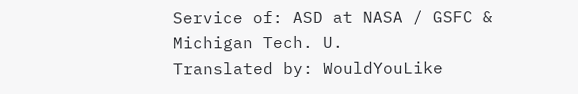Service of: ASD at NASA / GSFC & Michigan Tech. U.
Translated by: WouldYouLike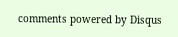comments powered by Disqus